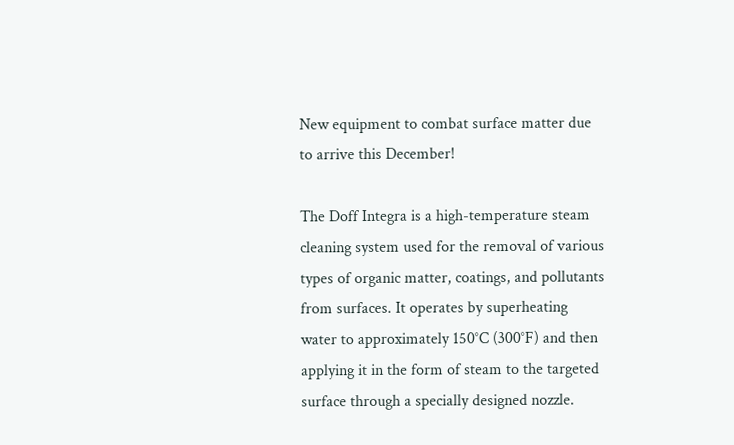New equipment to combat surface matter due to arrive this December!

The Doff Integra is a high-temperature steam cleaning system used for the removal of various types of organic matter, coatings, and pollutants from surfaces. It operates by superheating water to approximately 150°C (300°F) and then applying it in the form of steam to the targeted surface through a specially designed nozzle.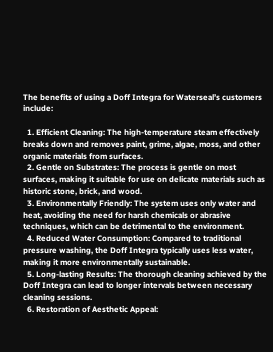The benefits of using a Doff Integra for Waterseal’s customers include:

  1. Efficient Cleaning: The high-temperature steam effectively breaks down and removes paint, grime, algae, moss, and other organic materials from surfaces.
  2. Gentle on Substrates: The process is gentle on most surfaces, making it suitable for use on delicate materials such as historic stone, brick, and wood.
  3. Environmentally Friendly: The system uses only water and heat, avoiding the need for harsh chemicals or abrasive techniques, which can be detrimental to the environment.
  4. Reduced Water Consumption: Compared to traditional pressure washing, the Doff Integra typically uses less water, making it more environmentally sustainable.
  5. Long-lasting Results: The thorough cleaning achieved by the Doff Integra can lead to longer intervals between necessary cleaning sessions.
  6. Restoration of Aesthetic Appeal: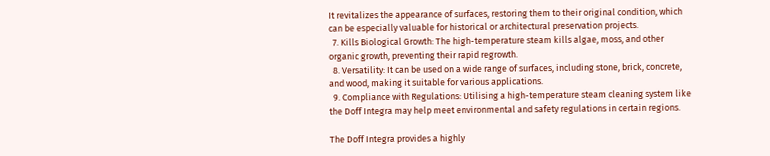It revitalizes the appearance of surfaces, restoring them to their original condition, which can be especially valuable for historical or architectural preservation projects.
  7. Kills Biological Growth: The high-temperature steam kills algae, moss, and other organic growth, preventing their rapid regrowth.
  8. Versatility: It can be used on a wide range of surfaces, including stone, brick, concrete, and wood, making it suitable for various applications.
  9. Compliance with Regulations: Utilising a high-temperature steam cleaning system like the Doff Integra may help meet environmental and safety regulations in certain regions.

The Doff Integra provides a highly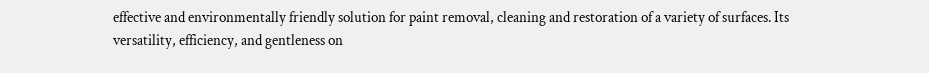effective and environmentally friendly solution for paint removal, cleaning and restoration of a variety of surfaces. Its versatility, efficiency, and gentleness on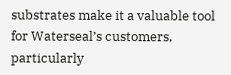substrates make it a valuable tool for Waterseal’s customers, particularly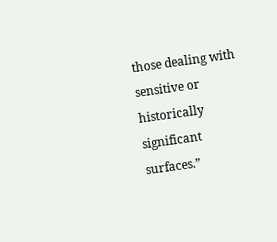those dealing with sensitive or historically significant surfaces.”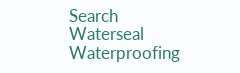Search Waterseal Waterproofing